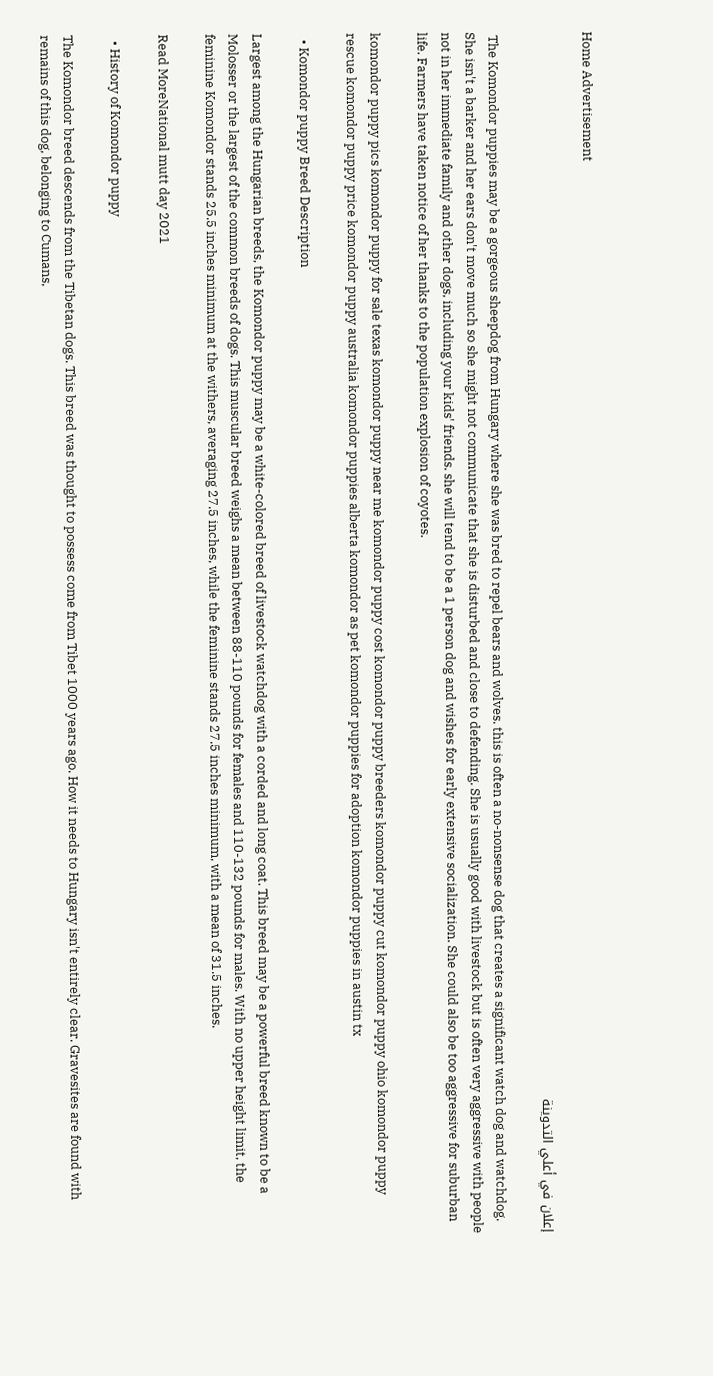Home Advertisement

إعلان في أعلي التدوينة

 The Komondor puppies may be a gorgeous sheepdog from Hungary where she was bred to repel bears and wolves. this is often a no-nonsense dog that creates a significant watch dog and watchdog. She isn't a barker and her ears don't move much so she might not communicate that she is disturbed and close to defending. She is usually good with livestock but is often very aggressive with people not in her immediate family and other dogs, including your kids' friends. she will tend to be a 1 person dog and wishes for early extensive socialization. She could also be too aggressive for suburban life. Farmers have taken notice of her thanks to the population explosion of coyotes.

komondor puppy pics komondor puppy for sale texas komondor puppy near me komondor puppy cost komondor puppy breeders komondor puppy cut komondor puppy ohio komondor puppy rescue komondor puppy price komondor puppy australia komondor puppies alberta komondor as pet komondor puppies for adoption komondor puppies in austin tx

  • Komondor puppy Breed Description

Largest among the Hungarian breeds, the Komondor puppy may be a white-colored breed of livestock watchdog with a corded and long coat. This breed may be a powerful breed known to be a Molosser or the largest of the common breeds of dogs. This muscular breed weighs a mean between 88-110 pounds for females and 110-132 pounds for males. With no upper height limit, the feminine Komondor stands 25.5 inches minimum at the withers, averaging 27.5 inches, while the feminine stands 27.5 inches minimum, with a mean of 31.5 inches.

Read MoreNational mutt day 2021

  • History of Komondor puppy

The Komondor breed descends from the Tibetan dogs. This breed was thought to possess come from Tibet 1000 years ago. How it needs to Hungary isn't entirely clear. Gravesites are found with remains of this dog, belonging to Cumans,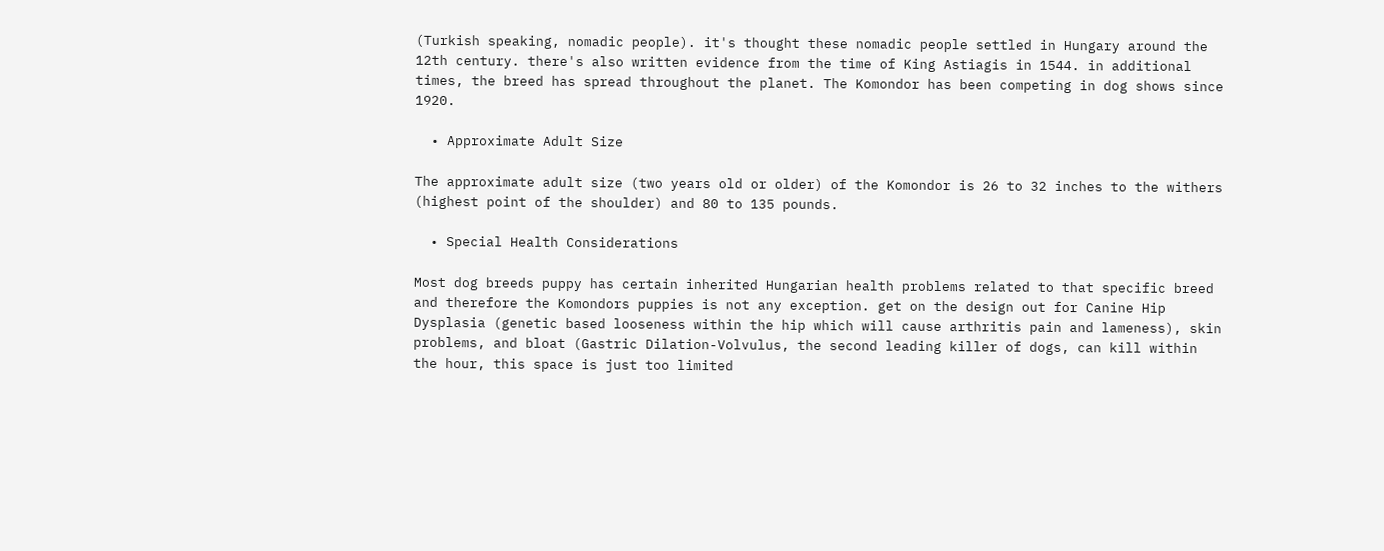(Turkish speaking, nomadic people). it's thought these nomadic people settled in Hungary around the 12th century. there's also written evidence from the time of King Astiagis in 1544. in additional times, the breed has spread throughout the planet. The Komondor has been competing in dog shows since 1920.

  • Approximate Adult Size

The approximate adult size (two years old or older) of the Komondor is 26 to 32 inches to the withers (highest point of the shoulder) and 80 to 135 pounds.

  • Special Health Considerations

Most dog breeds puppy has certain inherited Hungarian health problems related to that specific breed and therefore the Komondors puppies is not any exception. get on the design out for Canine Hip Dysplasia (genetic based looseness within the hip which will cause arthritis pain and lameness), skin problems, and bloat (Gastric Dilation-Volvulus, the second leading killer of dogs, can kill within the hour, this space is just too limited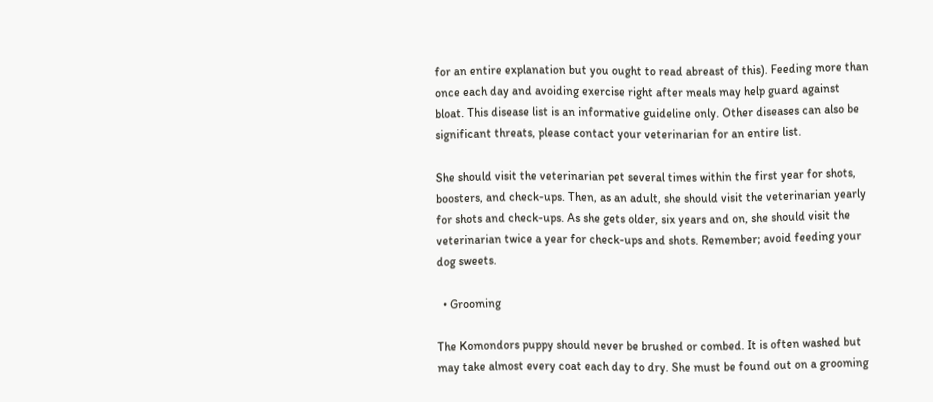for an entire explanation but you ought to read abreast of this). Feeding more than once each day and avoiding exercise right after meals may help guard against bloat. This disease list is an informative guideline only. Other diseases can also be significant threats, please contact your veterinarian for an entire list.

She should visit the veterinarian pet several times within the first year for shots, boosters, and check-ups. Then, as an adult, she should visit the veterinarian yearly for shots and check-ups. As she gets older, six years and on, she should visit the veterinarian twice a year for check-ups and shots. Remember; avoid feeding your dog sweets.

  • Grooming

The Komondors puppy should never be brushed or combed. It is often washed but may take almost every coat each day to dry. She must be found out on a grooming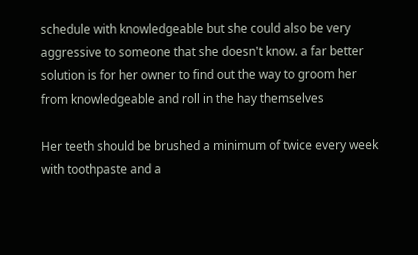schedule with knowledgeable but she could also be very aggressive to someone that she doesn't know. a far better solution is for her owner to find out the way to groom her from knowledgeable and roll in the hay themselves

Her teeth should be brushed a minimum of twice every week with toothpaste and a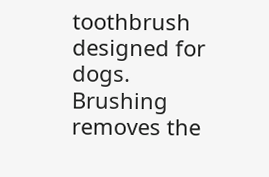toothbrush designed for dogs. Brushing removes the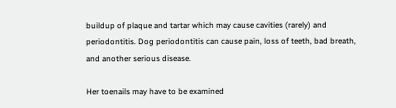buildup of plaque and tartar which may cause cavities (rarely) and periodontitis. Dog periodontitis can cause pain, loss of teeth, bad breath, and another serious disease.

Her toenails may have to be examined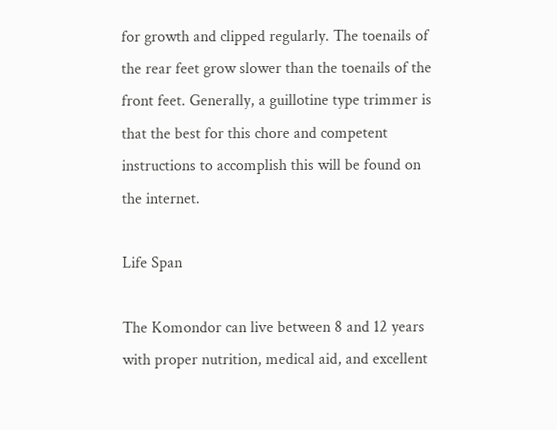for growth and clipped regularly. The toenails of the rear feet grow slower than the toenails of the front feet. Generally, a guillotine type trimmer is that the best for this chore and competent instructions to accomplish this will be found on the internet.

Life Span

The Komondor can live between 8 and 12 years with proper nutrition, medical aid, and excellent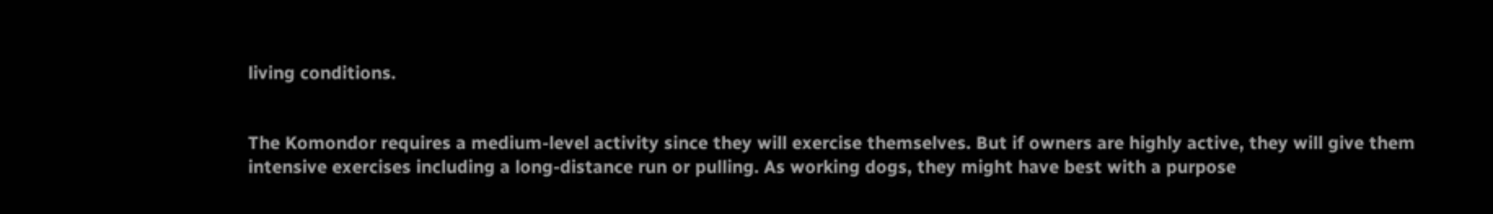living conditions.


The Komondor requires a medium-level activity since they will exercise themselves. But if owners are highly active, they will give them intensive exercises including a long-distance run or pulling. As working dogs, they might have best with a purpose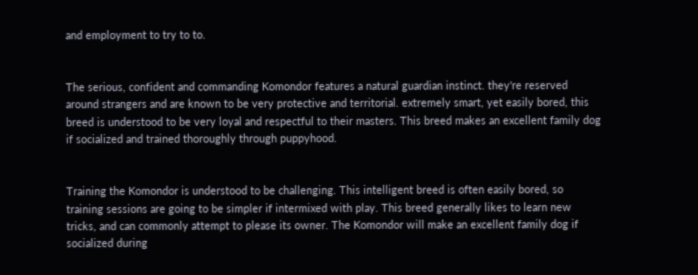and employment to try to to.


The serious, confident and commanding Komondor features a natural guardian instinct. they're reserved around strangers and are known to be very protective and territorial. extremely smart, yet easily bored, this breed is understood to be very loyal and respectful to their masters. This breed makes an excellent family dog if socialized and trained thoroughly through puppyhood.


Training the Komondor is understood to be challenging. This intelligent breed is often easily bored, so training sessions are going to be simpler if intermixed with play. This breed generally likes to learn new tricks, and can commonly attempt to please its owner. The Komondor will make an excellent family dog if socialized during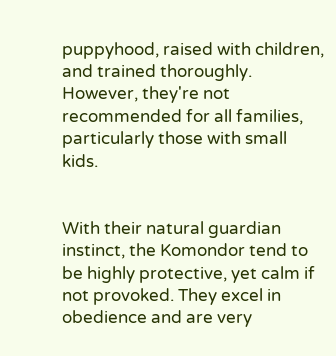puppyhood, raised with children, and trained thoroughly. However, they're not recommended for all families, particularly those with small kids.


With their natural guardian instinct, the Komondor tend to be highly protective, yet calm if not provoked. They excel in obedience and are very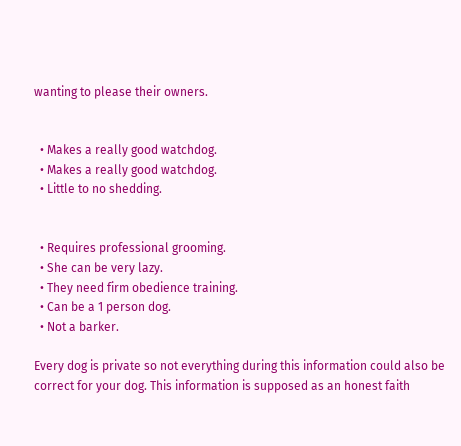wanting to please their owners.


  • Makes a really good watchdog.
  • Makes a really good watchdog.
  • Little to no shedding.


  • Requires professional grooming.
  • She can be very lazy.
  • They need firm obedience training.
  • Can be a 1 person dog.
  • Not a barker.

Every dog is private so not everything during this information could also be correct for your dog. This information is supposed as an honest faith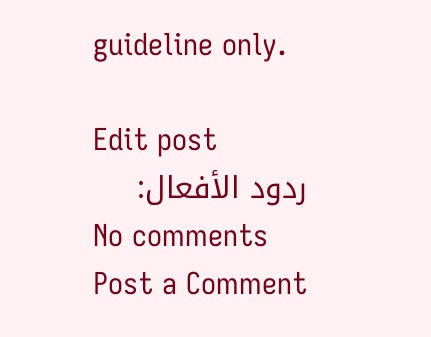guideline only.

Edit post
ردود الأفعال:
No comments
Post a Comment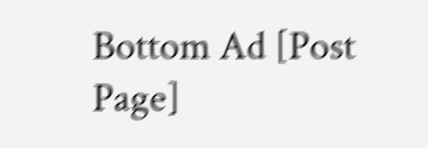Bottom Ad [Post Page]